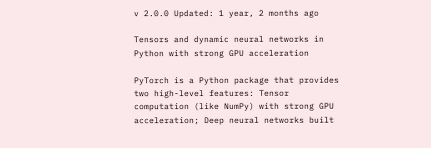v 2.0.0 Updated: 1 year, 2 months ago

Tensors and dynamic neural networks in Python with strong GPU acceleration

PyTorch is a Python package that provides two high-level features: Tensor computation (like NumPy) with strong GPU acceleration; Deep neural networks built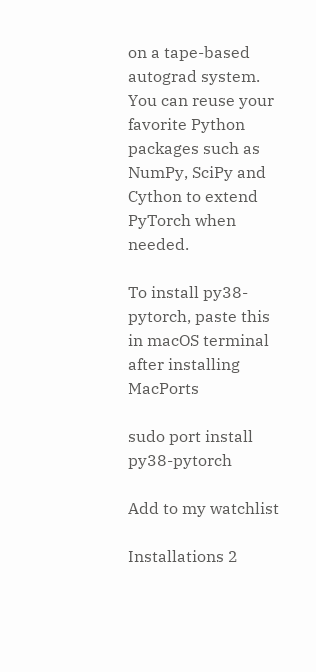on a tape-based autograd system. You can reuse your favorite Python packages such as NumPy, SciPy and Cython to extend PyTorch when needed.

To install py38-pytorch, paste this in macOS terminal after installing MacPorts

sudo port install py38-pytorch

Add to my watchlist

Installations 2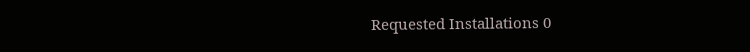Requested Installations 0